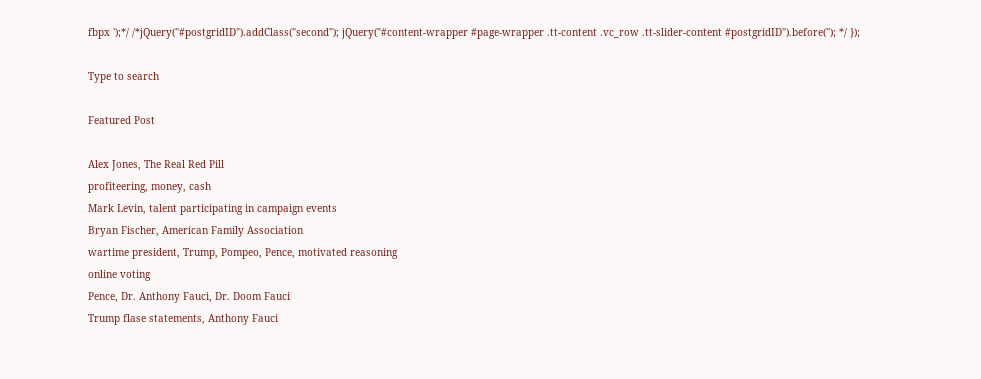fbpx ');*/ /*jQuery("#postgridID").addClass("second"); jQuery("#content-wrapper #page-wrapper .tt-content .vc_row .tt-slider-content #postgridID").before(''); */ });

Type to search

Featured Post

Alex Jones, The Real Red Pill
profiteering, money, cash
Mark Levin, talent participating in campaign events
Bryan Fischer, American Family Association
wartime president, Trump, Pompeo, Pence, motivated reasoning
online voting
Pence, Dr. Anthony Fauci, Dr. Doom Fauci
Trump flase statements, Anthony Fauci